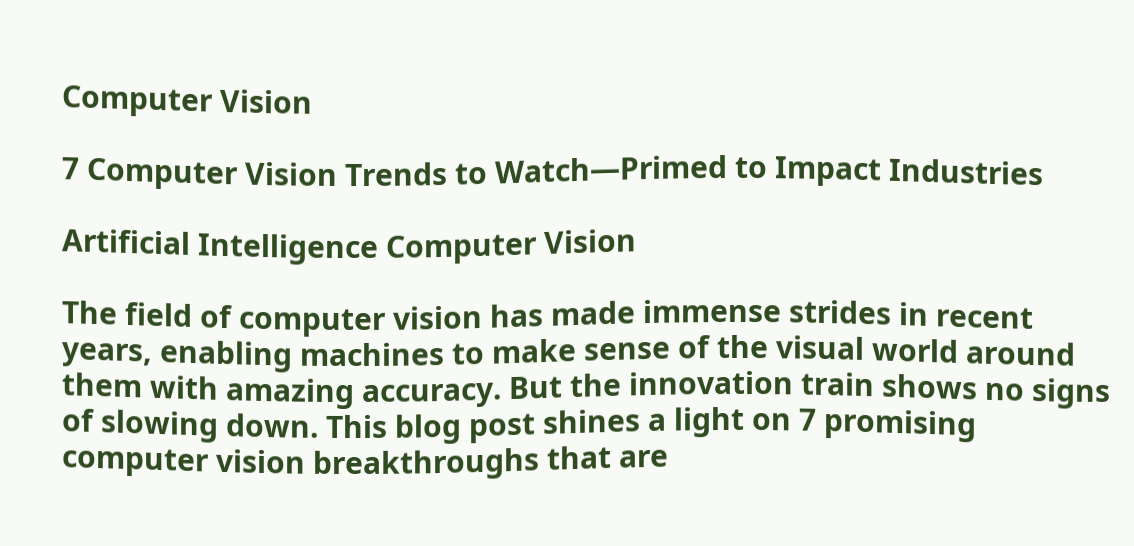Computer Vision

7 Computer Vision Trends to Watch—Primed to Impact Industries

Artificial Intelligence Computer Vision

The field of computer vision has made immense strides in recent years, enabling machines to make sense of the visual world around them with amazing accuracy. But the innovation train shows no signs of slowing down. This blog post shines a light on 7 promising computer vision breakthroughs that are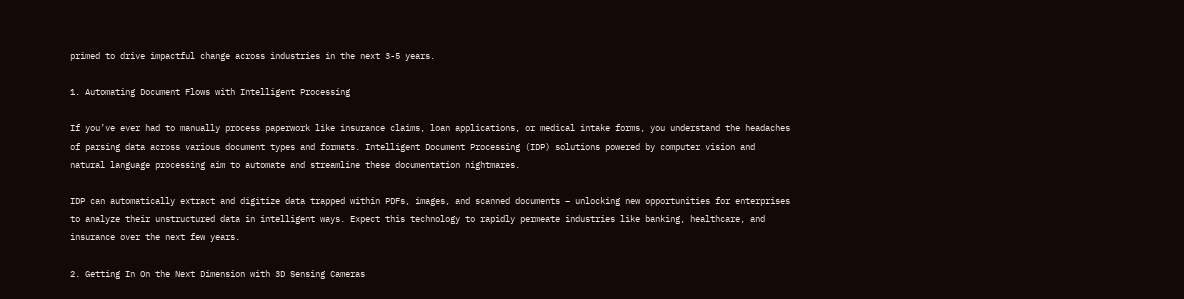primed to drive impactful change across industries in the next 3-5 years.

1. Automating Document Flows with Intelligent Processing

If you’ve ever had to manually process paperwork like insurance claims, loan applications, or medical intake forms, you understand the headaches of parsing data across various document types and formats. Intelligent Document Processing (IDP) solutions powered by computer vision and natural language processing aim to automate and streamline these documentation nightmares.

IDP can automatically extract and digitize data trapped within PDFs, images, and scanned documents – unlocking new opportunities for enterprises to analyze their unstructured data in intelligent ways. Expect this technology to rapidly permeate industries like banking, healthcare, and insurance over the next few years.

2. Getting In On the Next Dimension with 3D Sensing Cameras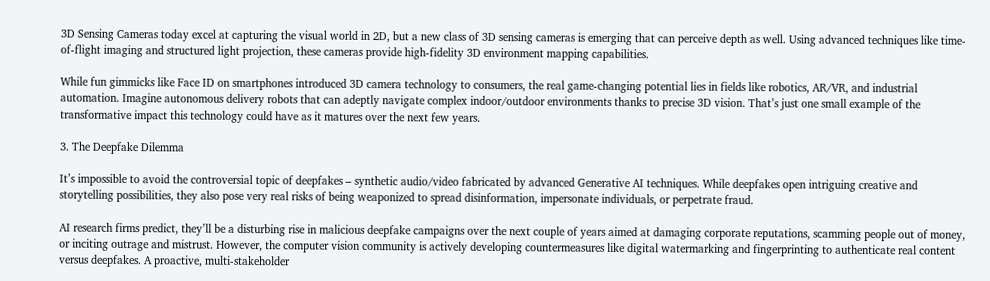3D Sensing Cameras today excel at capturing the visual world in 2D, but a new class of 3D sensing cameras is emerging that can perceive depth as well. Using advanced techniques like time-of-flight imaging and structured light projection, these cameras provide high-fidelity 3D environment mapping capabilities.

While fun gimmicks like Face ID on smartphones introduced 3D camera technology to consumers, the real game-changing potential lies in fields like robotics, AR/VR, and industrial automation. Imagine autonomous delivery robots that can adeptly navigate complex indoor/outdoor environments thanks to precise 3D vision. That’s just one small example of the transformative impact this technology could have as it matures over the next few years.

3. The Deepfake Dilemma

It’s impossible to avoid the controversial topic of deepfakes – synthetic audio/video fabricated by advanced Generative AI techniques. While deepfakes open intriguing creative and storytelling possibilities, they also pose very real risks of being weaponized to spread disinformation, impersonate individuals, or perpetrate fraud.

AI research firms predict, they’ll be a disturbing rise in malicious deepfake campaigns over the next couple of years aimed at damaging corporate reputations, scamming people out of money, or inciting outrage and mistrust. However, the computer vision community is actively developing countermeasures like digital watermarking and fingerprinting to authenticate real content versus deepfakes. A proactive, multi-stakeholder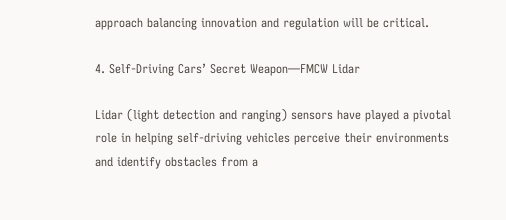approach balancing innovation and regulation will be critical.

4. Self-Driving Cars’ Secret Weapon—FMCW Lidar

Lidar (light detection and ranging) sensors have played a pivotal role in helping self-driving vehicles perceive their environments and identify obstacles from a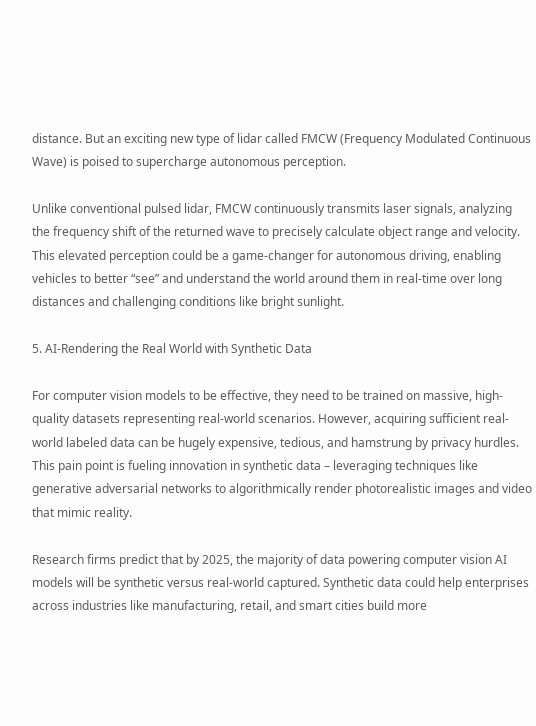distance. But an exciting new type of lidar called FMCW (Frequency Modulated Continuous Wave) is poised to supercharge autonomous perception.

Unlike conventional pulsed lidar, FMCW continuously transmits laser signals, analyzing the frequency shift of the returned wave to precisely calculate object range and velocity. This elevated perception could be a game-changer for autonomous driving, enabling vehicles to better “see” and understand the world around them in real-time over long distances and challenging conditions like bright sunlight.

5. AI-Rendering the Real World with Synthetic Data

For computer vision models to be effective, they need to be trained on massive, high-quality datasets representing real-world scenarios. However, acquiring sufficient real-world labeled data can be hugely expensive, tedious, and hamstrung by privacy hurdles. This pain point is fueling innovation in synthetic data – leveraging techniques like generative adversarial networks to algorithmically render photorealistic images and video that mimic reality.

Research firms predict that by 2025, the majority of data powering computer vision AI models will be synthetic versus real-world captured. Synthetic data could help enterprises across industries like manufacturing, retail, and smart cities build more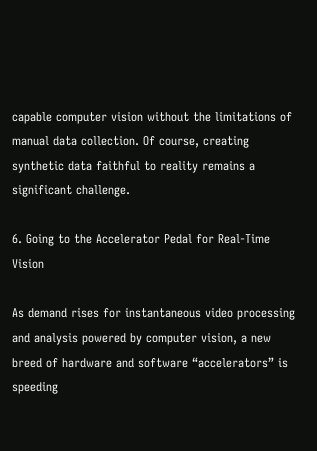capable computer vision without the limitations of manual data collection. Of course, creating synthetic data faithful to reality remains a significant challenge.

6. Going to the Accelerator Pedal for Real-Time Vision

As demand rises for instantaneous video processing and analysis powered by computer vision, a new breed of hardware and software “accelerators” is speeding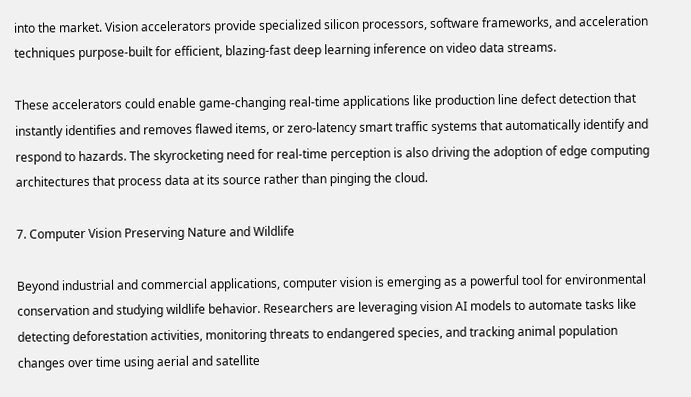into the market. Vision accelerators provide specialized silicon processors, software frameworks, and acceleration techniques purpose-built for efficient, blazing-fast deep learning inference on video data streams.

These accelerators could enable game-changing real-time applications like production line defect detection that instantly identifies and removes flawed items, or zero-latency smart traffic systems that automatically identify and respond to hazards. The skyrocketing need for real-time perception is also driving the adoption of edge computing architectures that process data at its source rather than pinging the cloud.

7. Computer Vision Preserving Nature and Wildlife

Beyond industrial and commercial applications, computer vision is emerging as a powerful tool for environmental conservation and studying wildlife behavior. Researchers are leveraging vision AI models to automate tasks like detecting deforestation activities, monitoring threats to endangered species, and tracking animal population changes over time using aerial and satellite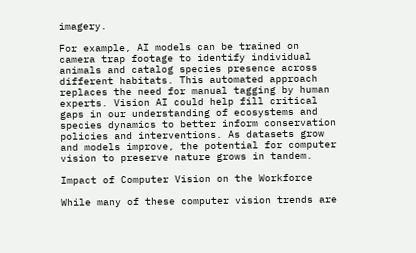imagery.

For example, AI models can be trained on camera trap footage to identify individual animals and catalog species presence across different habitats. This automated approach replaces the need for manual tagging by human experts. Vision AI could help fill critical gaps in our understanding of ecosystems and species dynamics to better inform conservation policies and interventions. As datasets grow and models improve, the potential for computer vision to preserve nature grows in tandem.

Impact of Computer Vision on the Workforce

While many of these computer vision trends are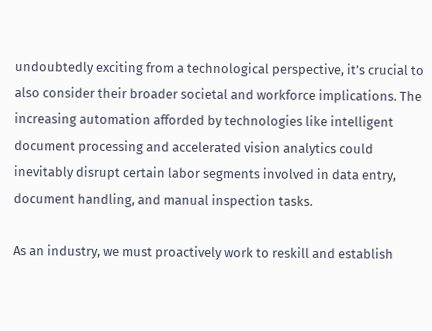undoubtedly exciting from a technological perspective, it’s crucial to also consider their broader societal and workforce implications. The increasing automation afforded by technologies like intelligent document processing and accelerated vision analytics could inevitably disrupt certain labor segments involved in data entry, document handling, and manual inspection tasks.

As an industry, we must proactively work to reskill and establish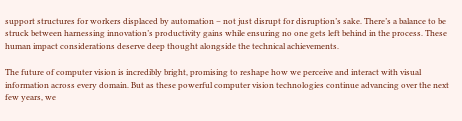support structures for workers displaced by automation – not just disrupt for disruption’s sake. There’s a balance to be struck between harnessing innovation’s productivity gains while ensuring no one gets left behind in the process. These human impact considerations deserve deep thought alongside the technical achievements.

The future of computer vision is incredibly bright, promising to reshape how we perceive and interact with visual information across every domain. But as these powerful computer vision technologies continue advancing over the next few years, we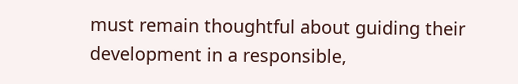must remain thoughtful about guiding their development in a responsible,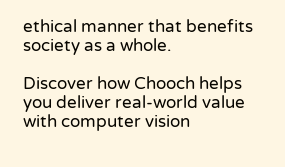ethical manner that benefits society as a whole.

Discover how Chooch helps you deliver real-world value with computer vision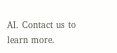AI. Contact us to learn more.